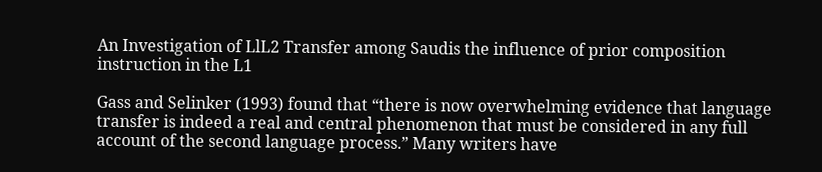An Investigation of LlL2 Transfer among Saudis the influence of prior composition instruction in the L1

Gass and Selinker (1993) found that “there is now overwhelming evidence that language transfer is indeed a real and central phenomenon that must be considered in any full account of the second language process.” Many writers have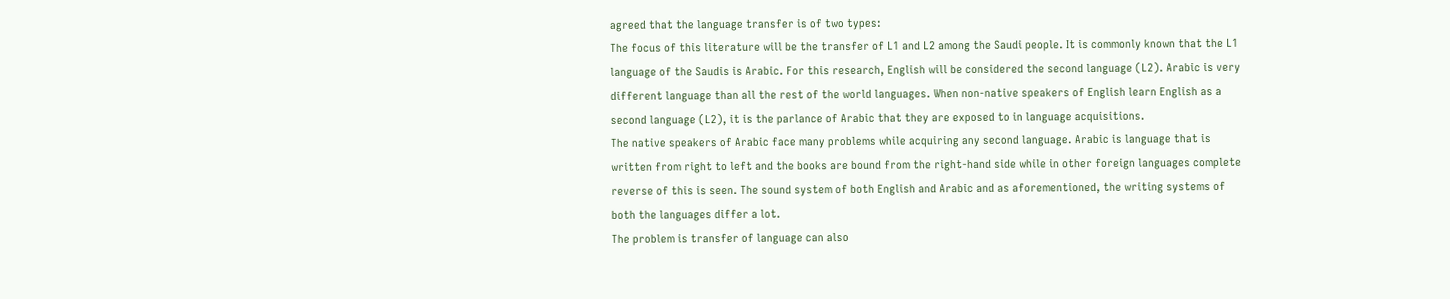agreed that the language transfer is of two types:
The focus of this literature will be the transfer of L1 and L2 among the Saudi people. It is commonly known that the L1 language of the Saudis is Arabic. For this research, English will be considered the second language (L2). Arabic is very different language than all the rest of the world languages. When non-native speakers of English learn English as a second language (L2), it is the parlance of Arabic that they are exposed to in language acquisitions.
The native speakers of Arabic face many problems while acquiring any second language. Arabic is language that is written from right to left and the books are bound from the right-hand side while in other foreign languages complete reverse of this is seen. The sound system of both English and Arabic and as aforementioned, the writing systems of both the languages differ a lot.
The problem is transfer of language can also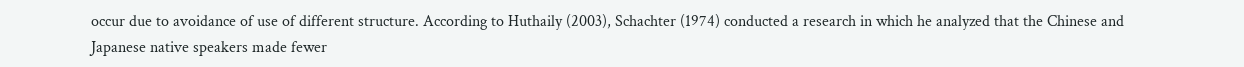occur due to avoidance of use of different structure. According to Huthaily (2003), Schachter (1974) conducted a research in which he analyzed that the Chinese and Japanese native speakers made fewer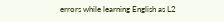errors while learning English as L2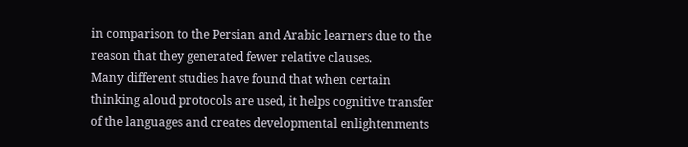in comparison to the Persian and Arabic learners due to the reason that they generated fewer relative clauses.
Many different studies have found that when certain thinking aloud protocols are used, it helps cognitive transfer of the languages and creates developmental enlightenments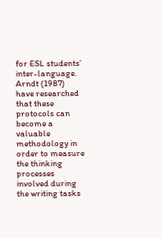for ESL students’ inter-language. Arndt (1987) have researched that these protocols can become a valuable methodology in order to measure the thinking processes involved during the writing tasks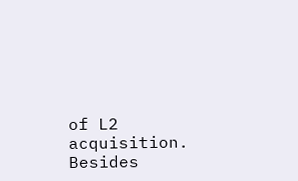of L2 acquisition. Besides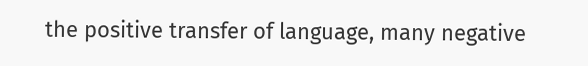the positive transfer of language, many negative